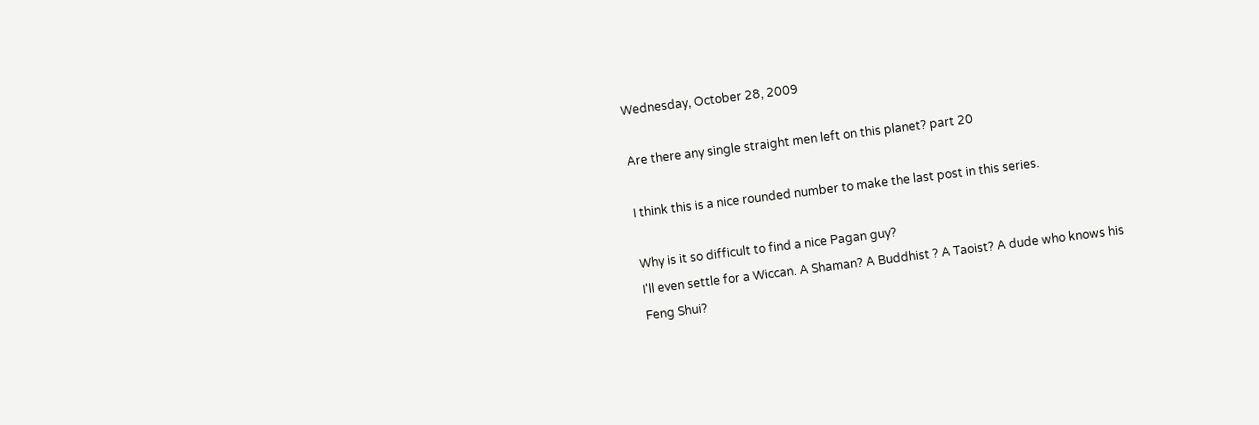Wednesday, October 28, 2009

Are there any single straight men left on this planet? part 20

I think this is a nice rounded number to make the last post in this series.

Why is it so difficult to find a nice Pagan guy?
I'll even settle for a Wiccan. A Shaman? A Buddhist ? A Taoist? A dude who knows his Feng Shui?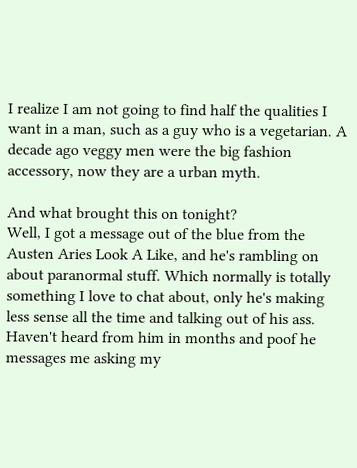I realize I am not going to find half the qualities I want in a man, such as a guy who is a vegetarian. A decade ago veggy men were the big fashion accessory, now they are a urban myth.

And what brought this on tonight?
Well, I got a message out of the blue from the Austen Aries Look A Like, and he's rambling on about paranormal stuff. Which normally is totally something I love to chat about, only he's making less sense all the time and talking out of his ass.
Haven't heard from him in months and poof he messages me asking my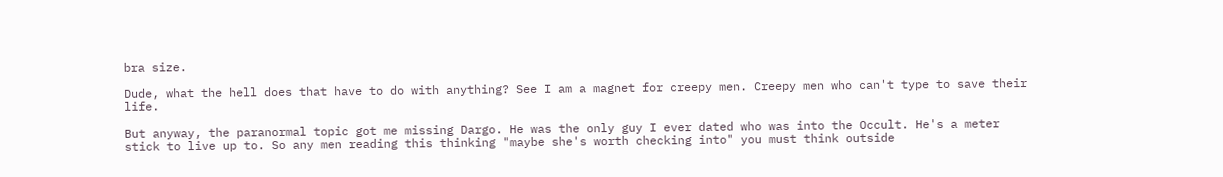bra size.

Dude, what the hell does that have to do with anything? See I am a magnet for creepy men. Creepy men who can't type to save their life.

But anyway, the paranormal topic got me missing Dargo. He was the only guy I ever dated who was into the Occult. He's a meter stick to live up to. So any men reading this thinking "maybe she's worth checking into" you must think outside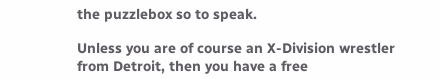the puzzlebox so to speak.

Unless you are of course an X-Division wrestler from Detroit, then you have a free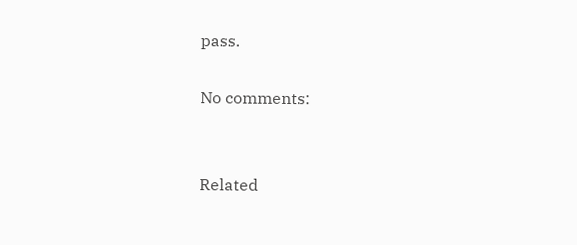pass.

No comments:


Related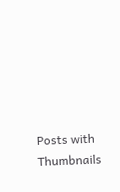Posts with Thumbnails